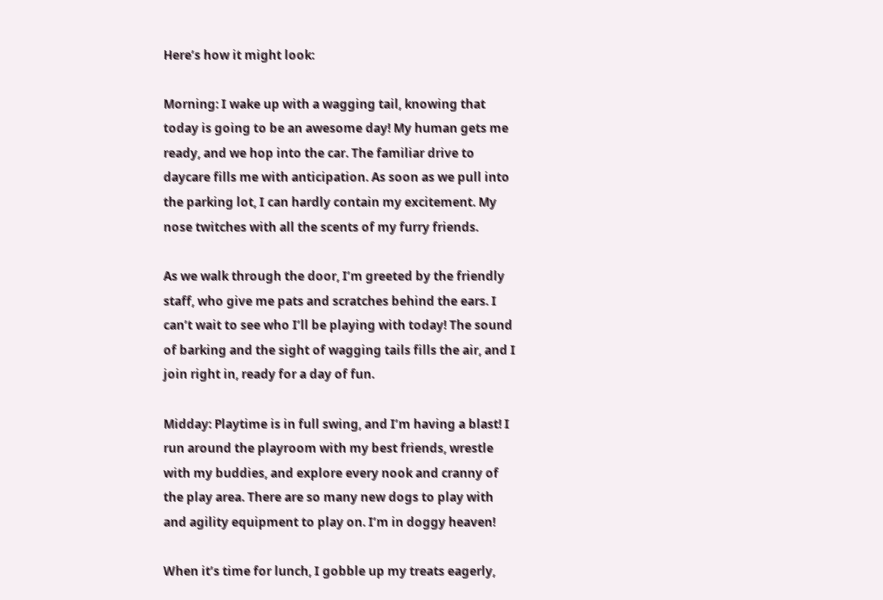Here’s how it might look:

Morning: I wake up with a wagging tail, knowing that today is going to be an awesome day! My human gets me ready, and we hop into the car. The familiar drive to daycare fills me with anticipation. As soon as we pull into the parking lot, I can hardly contain my excitement. My nose twitches with all the scents of my furry friends.

As we walk through the door, I’m greeted by the friendly staff, who give me pats and scratches behind the ears. I can’t wait to see who I’ll be playing with today! The sound of barking and the sight of wagging tails fills the air, and I join right in, ready for a day of fun.

Midday: Playtime is in full swing, and I’m having a blast! I run around the playroom with my best friends, wrestle with my buddies, and explore every nook and cranny of the play area. There are so many new dogs to play with and agility equipment to play on. I’m in doggy heaven!

When it’s time for lunch, I gobble up my treats eagerly,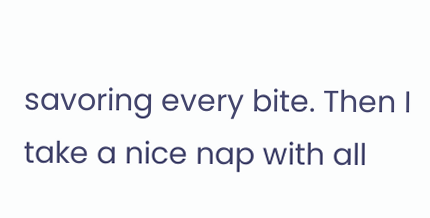savoring every bite. Then I take a nice nap with all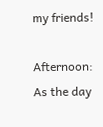my friends!

Afternoon: As the day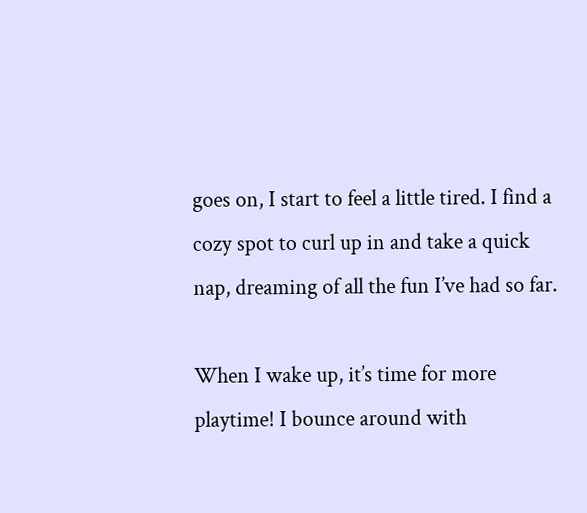goes on, I start to feel a little tired. I find a cozy spot to curl up in and take a quick nap, dreaming of all the fun I’ve had so far.

When I wake up, it’s time for more playtime! I bounce around with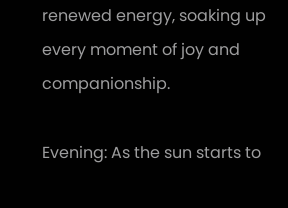renewed energy, soaking up every moment of joy and companionship.

Evening: As the sun starts to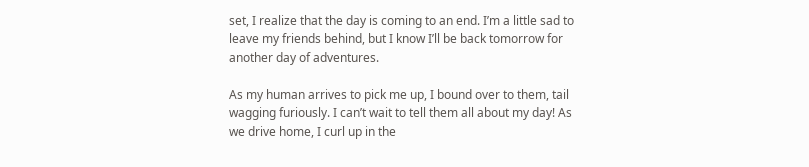set, I realize that the day is coming to an end. I’m a little sad to leave my friends behind, but I know I’ll be back tomorrow for another day of adventures.

As my human arrives to pick me up, I bound over to them, tail wagging furiously. I can’t wait to tell them all about my day! As we drive home, I curl up in the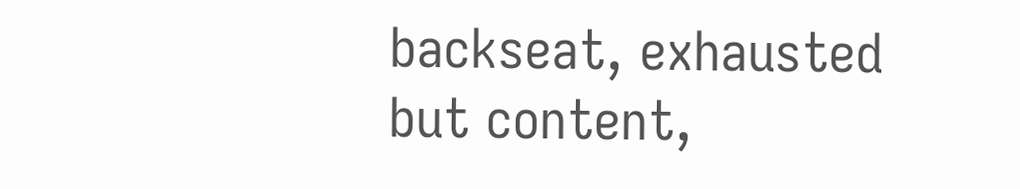backseat, exhausted but content,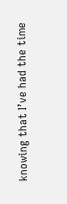knowing that I’ve had the time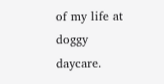of my life at doggy daycare.